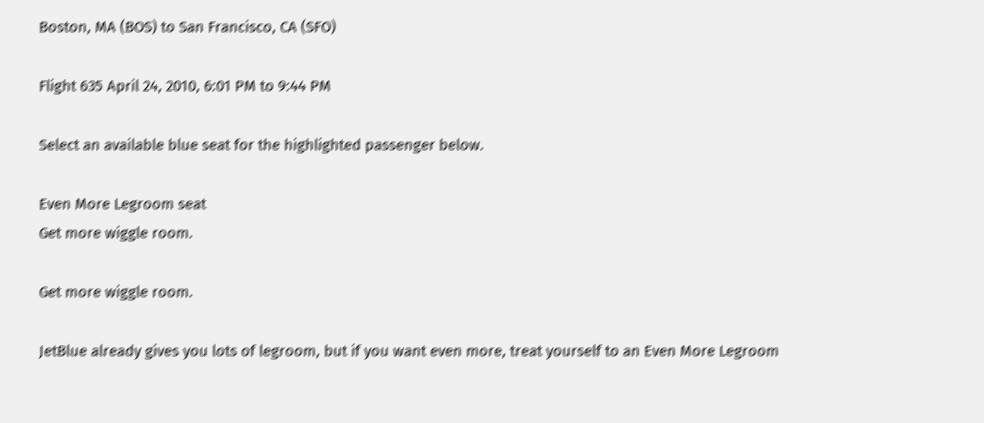Boston, MA (BOS) to San Francisco, CA (SFO)

Flight 635 April 24, 2010, 6:01 PM to 9:44 PM

Select an available blue seat for the highlighted passenger below.

Even More Legroom seat
Get more wiggle room.

Get more wiggle room.

JetBlue already gives you lots of legroom, but if you want even more, treat yourself to an Even More Legroom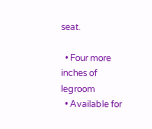seat.

  • Four more inches of legroom
  • Available for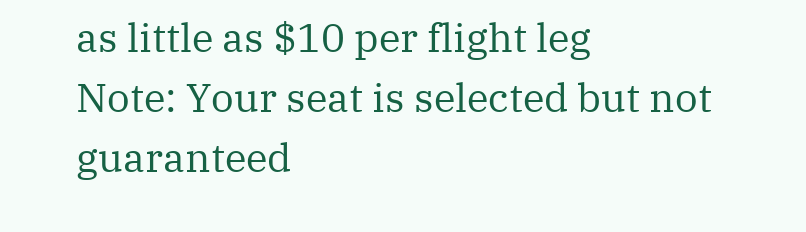as little as $10 per flight leg
Note: Your seat is selected but not guaranteed